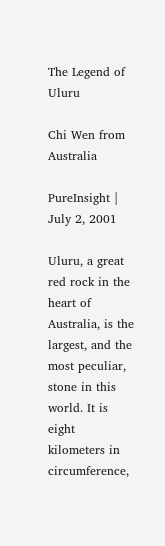The Legend of Uluru

Chi Wen from Australia

PureInsight | July 2, 2001

Uluru, a great red rock in the heart of Australia, is the largest, and the most peculiar, stone in this world. It is eight kilometers in circumference,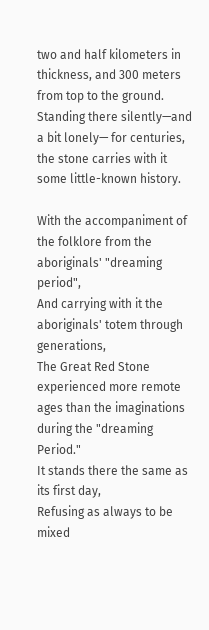two and half kilometers in thickness, and 300 meters from top to the ground. Standing there silently—and a bit lonely— for centuries, the stone carries with it some little-known history.

With the accompaniment of the folklore from the aboriginals' "dreaming period",
And carrying with it the aboriginals' totem through generations,
The Great Red Stone experienced more remote ages than the imaginations during the "dreaming Period."
It stands there the same as its first day,
Refusing as always to be mixed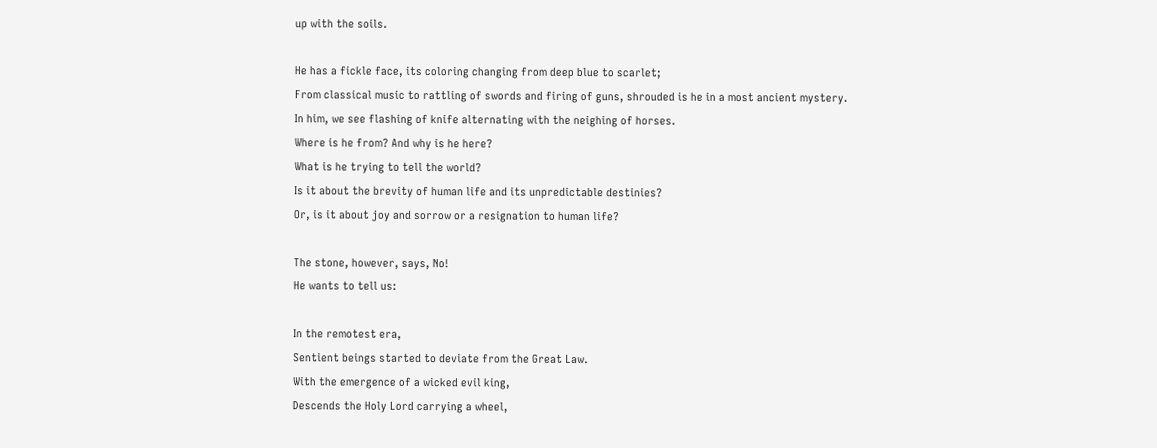up with the soils.

He has a fickle face, its coloring changing from deep blue to scarlet;
From classical music to rattling of swords and firing of guns, shrouded is he in a most ancient mystery.
In him, we see flashing of knife alternating with the neighing of horses.
Where is he from? And why is he here?
What is he trying to tell the world?
Is it about the brevity of human life and its unpredictable destinies?
Or, is it about joy and sorrow or a resignation to human life?

The stone, however, says, No!
He wants to tell us:

In the remotest era,
Sentient beings started to deviate from the Great Law.
With the emergence of a wicked evil king,
Descends the Holy Lord carrying a wheel,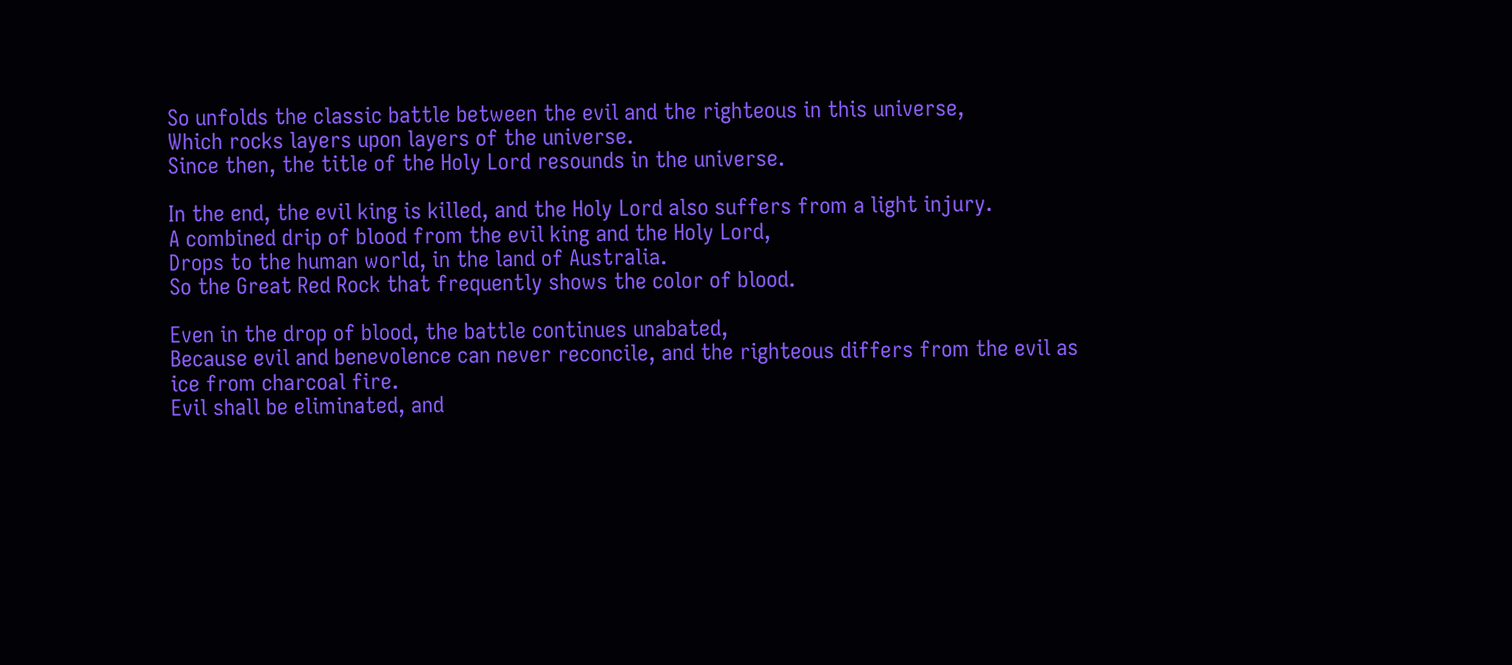So unfolds the classic battle between the evil and the righteous in this universe,
Which rocks layers upon layers of the universe.
Since then, the title of the Holy Lord resounds in the universe.

In the end, the evil king is killed, and the Holy Lord also suffers from a light injury.
A combined drip of blood from the evil king and the Holy Lord,
Drops to the human world, in the land of Australia.
So the Great Red Rock that frequently shows the color of blood.

Even in the drop of blood, the battle continues unabated,
Because evil and benevolence can never reconcile, and the righteous differs from the evil as ice from charcoal fire.
Evil shall be eliminated, and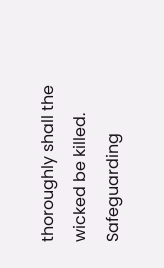thoroughly shall the wicked be killed.
Safeguarding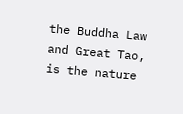the Buddha Law and Great Tao, is the nature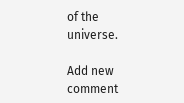of the universe.

Add new comment